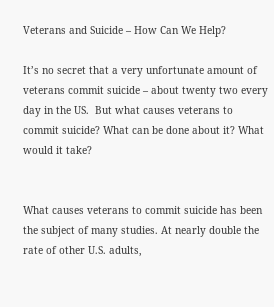Veterans and Suicide – How Can We Help?

It’s no secret that a very unfortunate amount of veterans commit suicide – about twenty two every day in the US.  But what causes veterans to commit suicide? What can be done about it? What would it take?


What causes veterans to commit suicide has been the subject of many studies. At nearly double the rate of other U.S. adults,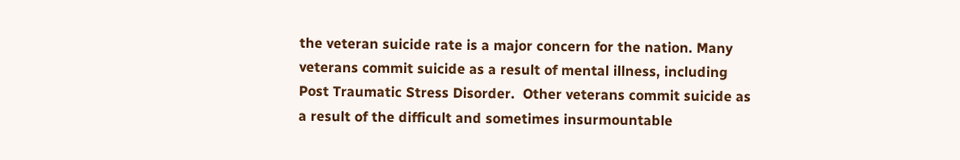the veteran suicide rate is a major concern for the nation. Many veterans commit suicide as a result of mental illness, including Post Traumatic Stress Disorder.  Other veterans commit suicide as a result of the difficult and sometimes insurmountable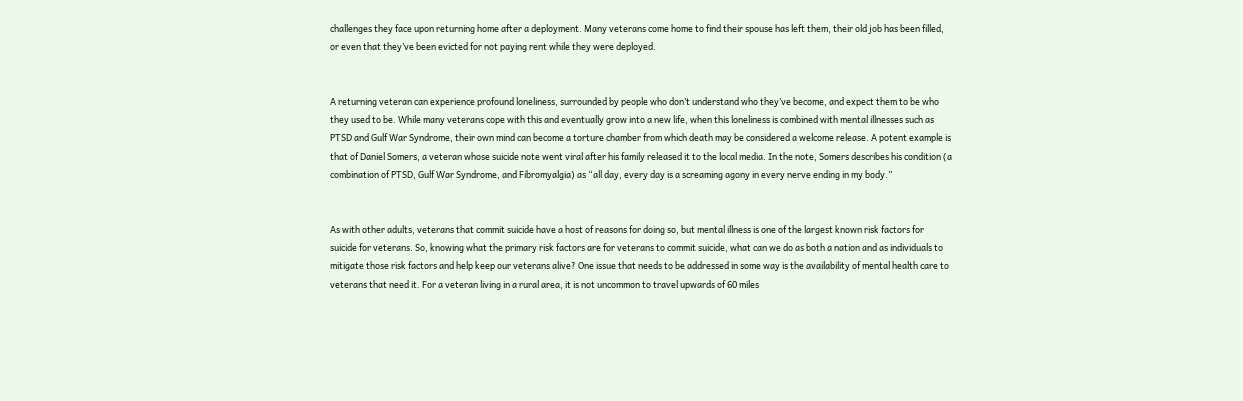challenges they face upon returning home after a deployment. Many veterans come home to find their spouse has left them, their old job has been filled, or even that they’ve been evicted for not paying rent while they were deployed.


A returning veteran can experience profound loneliness, surrounded by people who don’t understand who they’ve become, and expect them to be who they used to be. While many veterans cope with this and eventually grow into a new life, when this loneliness is combined with mental illnesses such as PTSD and Gulf War Syndrome, their own mind can become a torture chamber from which death may be considered a welcome release. A potent example is that of Daniel Somers, a veteran whose suicide note went viral after his family released it to the local media. In the note, Somers describes his condition (a combination of PTSD, Gulf War Syndrome, and Fibromyalgia) as “all day, every day is a screaming agony in every nerve ending in my body.”


As with other adults, veterans that commit suicide have a host of reasons for doing so, but mental illness is one of the largest known risk factors for suicide for veterans. So, knowing what the primary risk factors are for veterans to commit suicide, what can we do as both a nation and as individuals to mitigate those risk factors and help keep our veterans alive? One issue that needs to be addressed in some way is the availability of mental health care to veterans that need it. For a veteran living in a rural area, it is not uncommon to travel upwards of 60 miles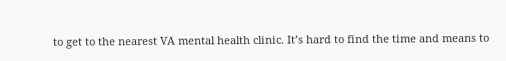to get to the nearest VA mental health clinic. It’s hard to find the time and means to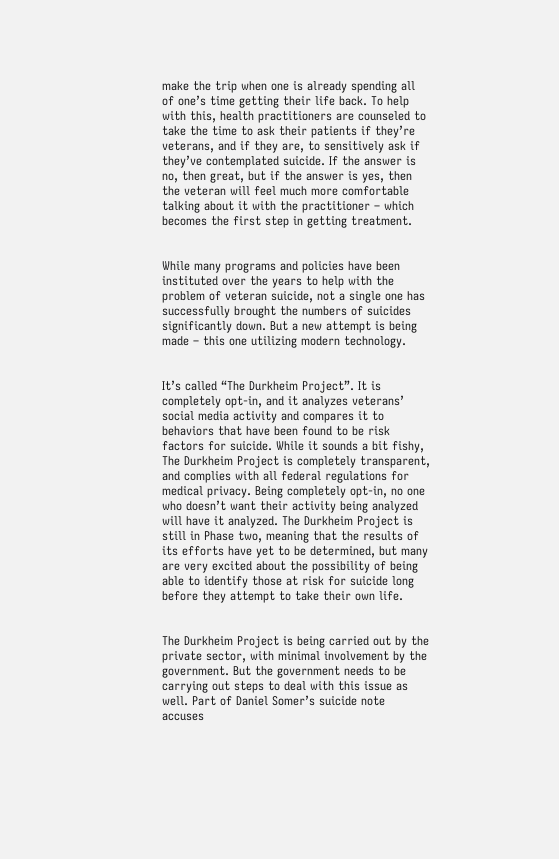make the trip when one is already spending all of one’s time getting their life back. To help with this, health practitioners are counseled to take the time to ask their patients if they’re veterans, and if they are, to sensitively ask if they’ve contemplated suicide. If the answer is no, then great, but if the answer is yes, then the veteran will feel much more comfortable talking about it with the practitioner – which becomes the first step in getting treatment.


While many programs and policies have been instituted over the years to help with the problem of veteran suicide, not a single one has successfully brought the numbers of suicides significantly down. But a new attempt is being made – this one utilizing modern technology.


It’s called “The Durkheim Project”. It is completely opt-in, and it analyzes veterans’ social media activity and compares it to behaviors that have been found to be risk factors for suicide. While it sounds a bit fishy, The Durkheim Project is completely transparent, and complies with all federal regulations for medical privacy. Being completely opt-in, no one who doesn’t want their activity being analyzed will have it analyzed. The Durkheim Project is still in Phase two, meaning that the results of its efforts have yet to be determined, but many are very excited about the possibility of being able to identify those at risk for suicide long before they attempt to take their own life.


The Durkheim Project is being carried out by the private sector, with minimal involvement by the government. But the government needs to be carrying out steps to deal with this issue as well. Part of Daniel Somer’s suicide note accuses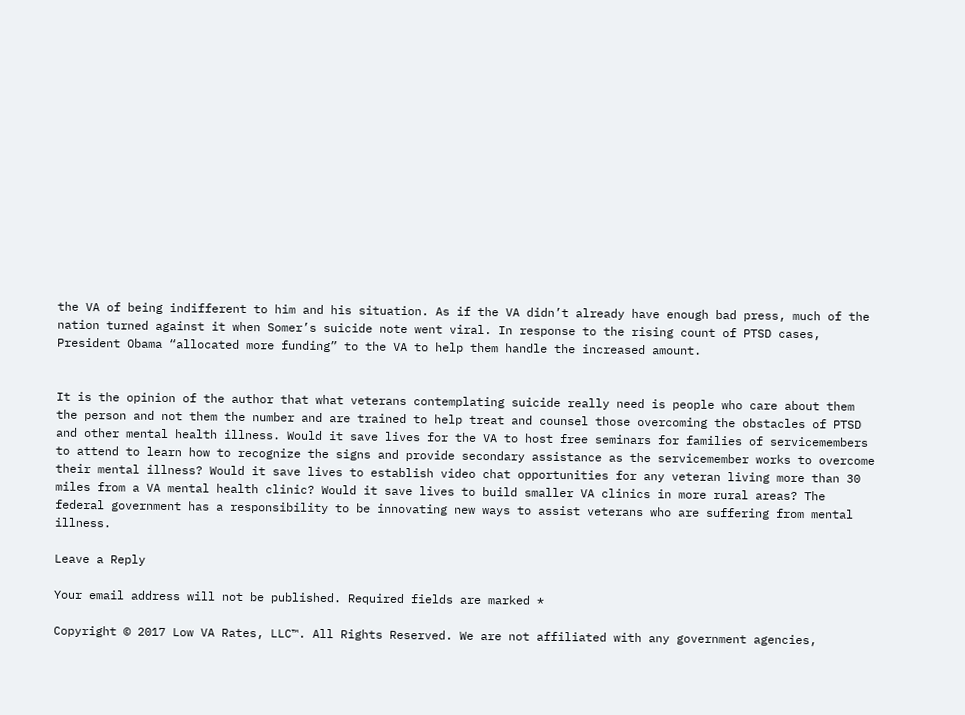the VA of being indifferent to him and his situation. As if the VA didn’t already have enough bad press, much of the nation turned against it when Somer’s suicide note went viral. In response to the rising count of PTSD cases, President Obama “allocated more funding” to the VA to help them handle the increased amount.


It is the opinion of the author that what veterans contemplating suicide really need is people who care about them the person and not them the number and are trained to help treat and counsel those overcoming the obstacles of PTSD and other mental health illness. Would it save lives for the VA to host free seminars for families of servicemembers to attend to learn how to recognize the signs and provide secondary assistance as the servicemember works to overcome their mental illness? Would it save lives to establish video chat opportunities for any veteran living more than 30 miles from a VA mental health clinic? Would it save lives to build smaller VA clinics in more rural areas? The federal government has a responsibility to be innovating new ways to assist veterans who are suffering from mental illness.

Leave a Reply

Your email address will not be published. Required fields are marked *

Copyright © 2017 Low VA Rates, LLC™. All Rights Reserved. We are not affiliated with any government agencies,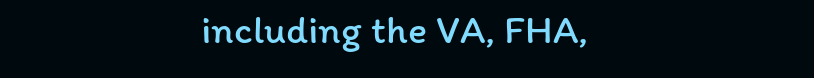including the VA, FHA,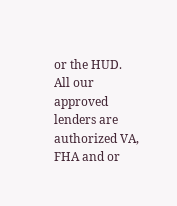or the HUD. All our approved lenders are authorized VA, FHA and or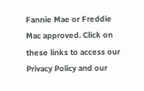Fannie Mae or Freddie Mac approved. Click on these links to access our Privacy Policy and our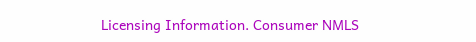Licensing Information. Consumer NMLS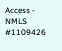Access - NMLS #1109426